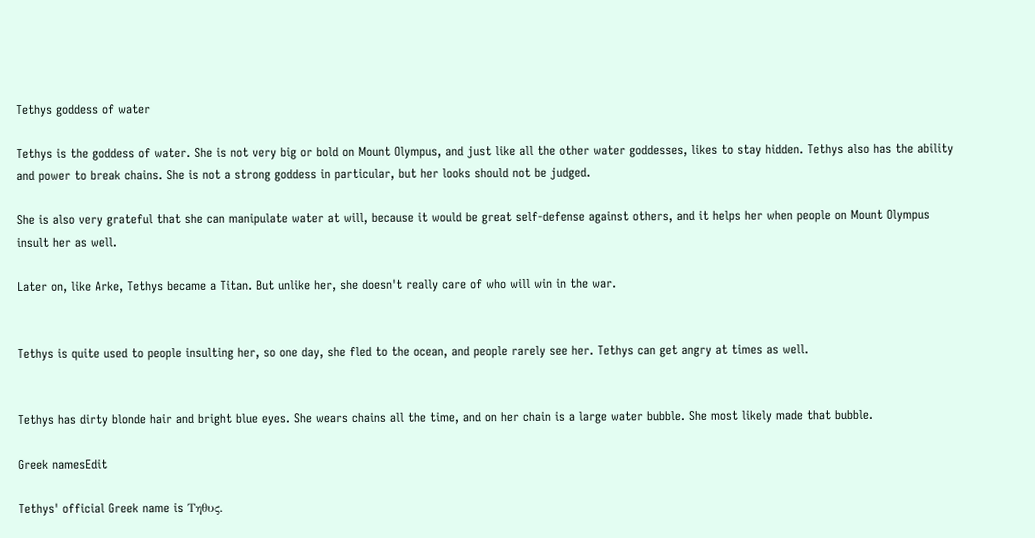Tethys goddess of water

Tethys is the goddess of water. She is not very big or bold on Mount Olympus, and just like all the other water goddesses, likes to stay hidden. Tethys also has the ability and power to break chains. She is not a strong goddess in particular, but her looks should not be judged.

She is also very grateful that she can manipulate water at will, because it would be great self-defense against others, and it helps her when people on Mount Olympus insult her as well.

Later on, like Arke, Tethys became a Titan. But unlike her, she doesn't really care of who will win in the war.


Tethys is quite used to people insulting her, so one day, she fled to the ocean, and people rarely see her. Tethys can get angry at times as well.


Tethys has dirty blonde hair and bright blue eyes. She wears chains all the time, and on her chain is a large water bubble. She most likely made that bubble.

Greek namesEdit

Tethys' official Greek name is Τηθυς.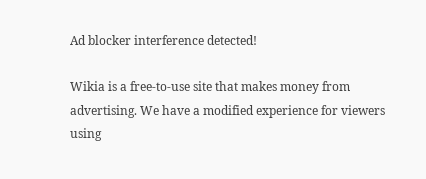Ad blocker interference detected!

Wikia is a free-to-use site that makes money from advertising. We have a modified experience for viewers using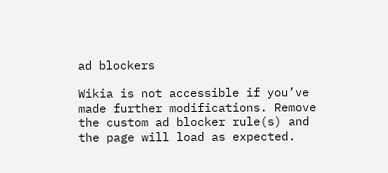ad blockers

Wikia is not accessible if you’ve made further modifications. Remove the custom ad blocker rule(s) and the page will load as expected.